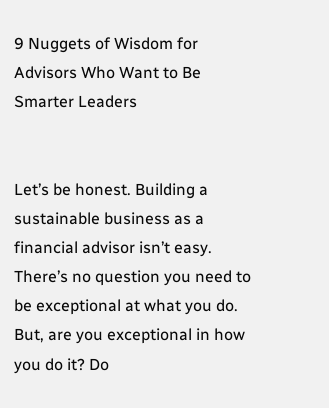9 Nuggets of Wisdom for Advisors Who Want to Be Smarter Leaders


Let’s be honest. Building a sustainable business as a financial advisor isn’t easy. There’s no question you need to be exceptional at what you do. But, are you exceptional in how you do it? Do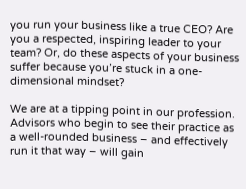you run your business like a true CEO? Are you a respected, inspiring leader to your team? Or, do these aspects of your business suffer because you’re stuck in a one-dimensional mindset?

We are at a tipping point in our profession. Advisors who begin to see their practice as a well-rounded business – and effectively run it that way – will gain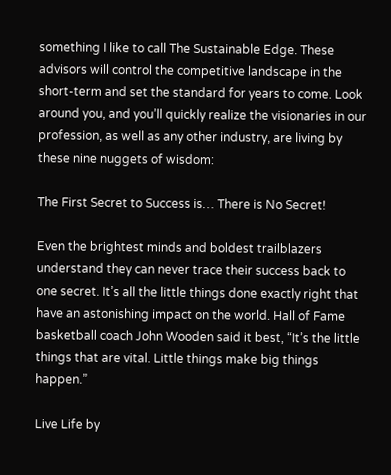something I like to call The Sustainable Edge. These advisors will control the competitive landscape in the short-term and set the standard for years to come. Look around you, and you’ll quickly realize the visionaries in our profession, as well as any other industry, are living by these nine nuggets of wisdom:

The First Secret to Success is… There is No Secret!

Even the brightest minds and boldest trailblazers understand they can never trace their success back to one secret. It’s all the little things done exactly right that have an astonishing impact on the world. Hall of Fame basketball coach John Wooden said it best, “It’s the little things that are vital. Little things make big things happen.”

Live Life by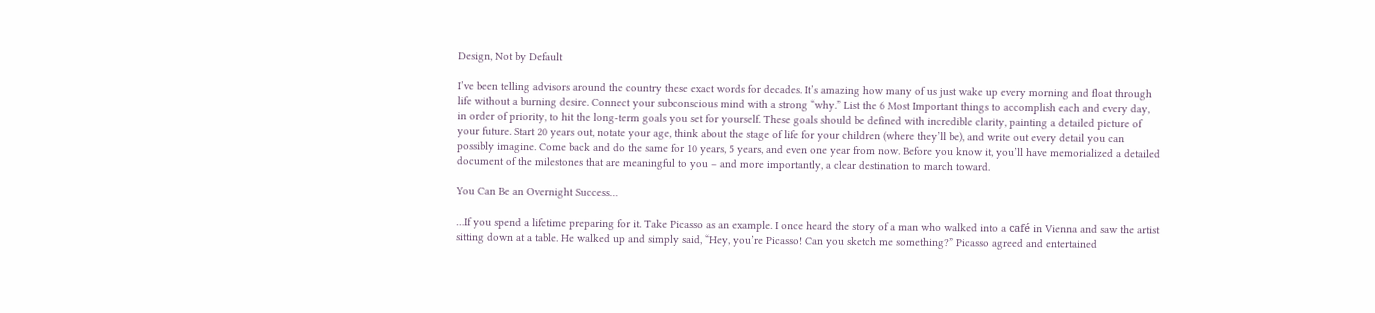Design, Not by Default

I’ve been telling advisors around the country these exact words for decades. It’s amazing how many of us just wake up every morning and float through life without a burning desire. Connect your subconscious mind with a strong “why.” List the 6 Most Important things to accomplish each and every day, in order of priority, to hit the long-term goals you set for yourself. These goals should be defined with incredible clarity, painting a detailed picture of your future. Start 20 years out, notate your age, think about the stage of life for your children (where they’ll be), and write out every detail you can possibly imagine. Come back and do the same for 10 years, 5 years, and even one year from now. Before you know it, you’ll have memorialized a detailed document of the milestones that are meaningful to you – and more importantly, a clear destination to march toward.

You Can Be an Overnight Success…

…If you spend a lifetime preparing for it. Take Picasso as an example. I once heard the story of a man who walked into a café in Vienna and saw the artist sitting down at a table. He walked up and simply said, “Hey, you’re Picasso! Can you sketch me something?” Picasso agreed and entertained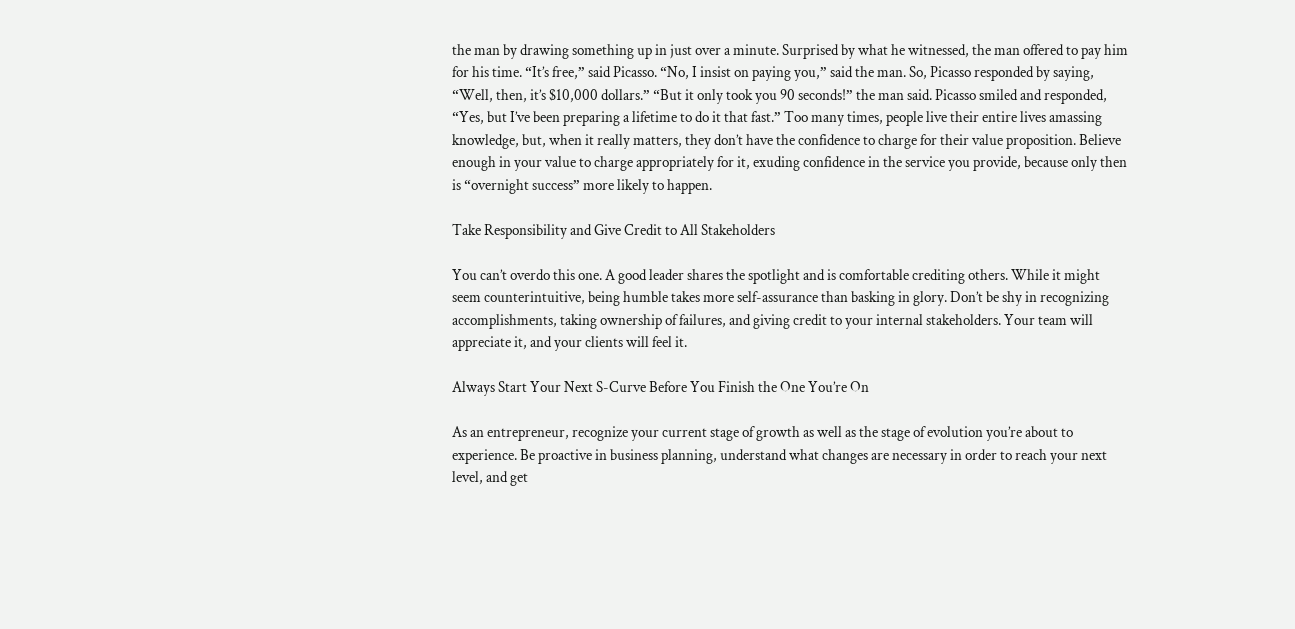the man by drawing something up in just over a minute. Surprised by what he witnessed, the man offered to pay him for his time. “It’s free,” said Picasso. “No, I insist on paying you,” said the man. So, Picasso responded by saying, “Well, then, it’s $10,000 dollars.” “But it only took you 90 seconds!” the man said. Picasso smiled and responded, “Yes, but I’ve been preparing a lifetime to do it that fast.” Too many times, people live their entire lives amassing knowledge, but, when it really matters, they don’t have the confidence to charge for their value proposition. Believe enough in your value to charge appropriately for it, exuding confidence in the service you provide, because only then is “overnight success” more likely to happen.

Take Responsibility and Give Credit to All Stakeholders

You can’t overdo this one. A good leader shares the spotlight and is comfortable crediting others. While it might seem counterintuitive, being humble takes more self-assurance than basking in glory. Don’t be shy in recognizing accomplishments, taking ownership of failures, and giving credit to your internal stakeholders. Your team will appreciate it, and your clients will feel it.

Always Start Your Next S-Curve Before You Finish the One You’re On

As an entrepreneur, recognize your current stage of growth as well as the stage of evolution you’re about to experience. Be proactive in business planning, understand what changes are necessary in order to reach your next level, and get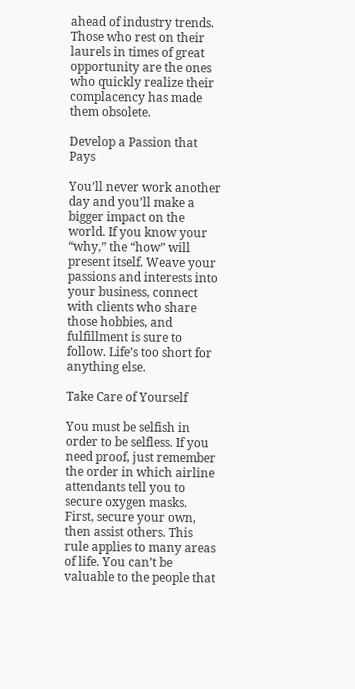ahead of industry trends. Those who rest on their laurels in times of great opportunity are the ones who quickly realize their complacency has made them obsolete.

Develop a Passion that Pays

You’ll never work another day and you’ll make a bigger impact on the world. If you know your “why,” the “how” will present itself. Weave your passions and interests into your business, connect with clients who share those hobbies, and fulfillment is sure to follow. Life’s too short for anything else.

Take Care of Yourself

You must be selfish in order to be selfless. If you need proof, just remember the order in which airline attendants tell you to secure oxygen masks. First, secure your own, then assist others. This rule applies to many areas of life. You can’t be valuable to the people that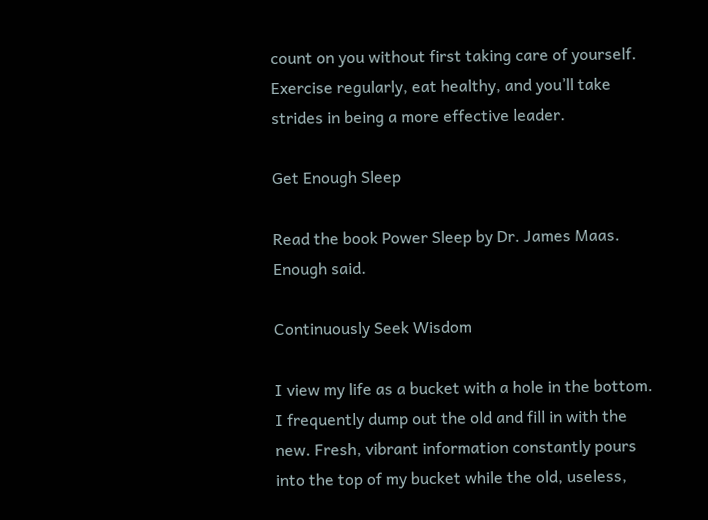count on you without first taking care of yourself. Exercise regularly, eat healthy, and you’ll take strides in being a more effective leader.

Get Enough Sleep

Read the book Power Sleep by Dr. James Maas. Enough said.

Continuously Seek Wisdom

I view my life as a bucket with a hole in the bottom. I frequently dump out the old and fill in with the new. Fresh, vibrant information constantly pours into the top of my bucket while the old, useless,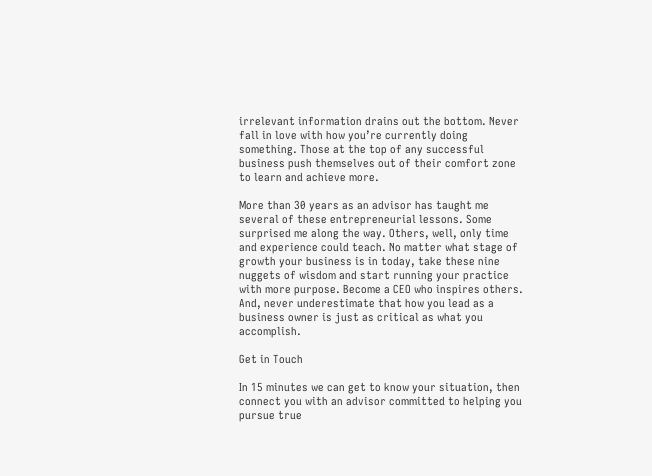irrelevant information drains out the bottom. Never fall in love with how you’re currently doing something. Those at the top of any successful business push themselves out of their comfort zone to learn and achieve more.

More than 30 years as an advisor has taught me several of these entrepreneurial lessons. Some surprised me along the way. Others, well, only time and experience could teach. No matter what stage of growth your business is in today, take these nine nuggets of wisdom and start running your practice with more purpose. Become a CEO who inspires others. And, never underestimate that how you lead as a business owner is just as critical as what you accomplish.

Get in Touch

In 15 minutes we can get to know your situation, then connect you with an advisor committed to helping you pursue true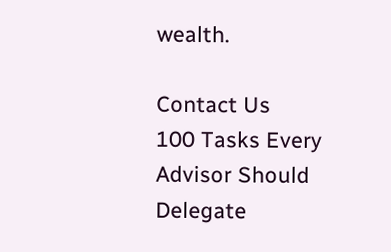wealth.

Contact Us
100 Tasks Every Advisor Should Delegate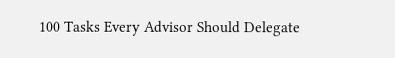100 Tasks Every Advisor Should Delegate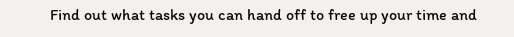Find out what tasks you can hand off to free up your time and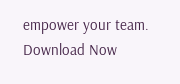empower your team. Download Now